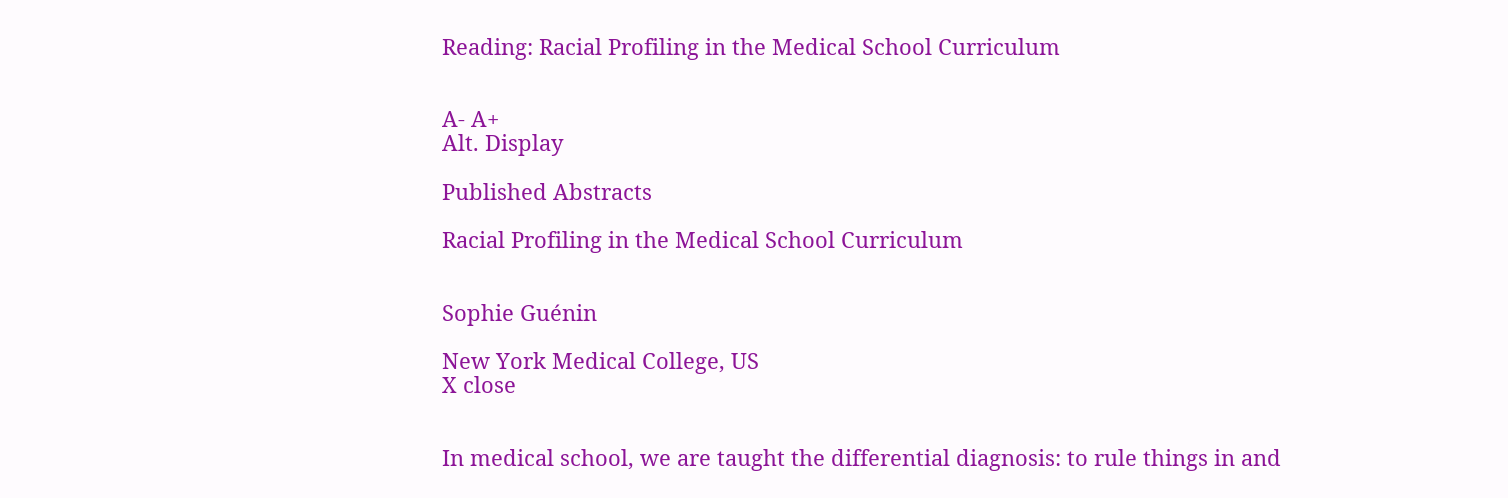Reading: Racial Profiling in the Medical School Curriculum


A- A+
Alt. Display

Published Abstracts

Racial Profiling in the Medical School Curriculum


Sophie Guénin

New York Medical College, US
X close


In medical school, we are taught the differential diagnosis: to rule things in and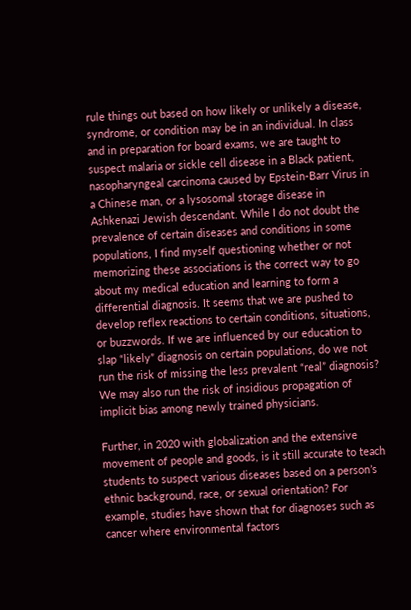rule things out based on how likely or unlikely a disease, syndrome, or condition may be in an individual. In class and in preparation for board exams, we are taught to suspect malaria or sickle cell disease in a Black patient, nasopharyngeal carcinoma caused by Epstein-Barr Virus in a Chinese man, or a lysosomal storage disease in Ashkenazi Jewish descendant. While I do not doubt the prevalence of certain diseases and conditions in some populations, I find myself questioning whether or not memorizing these associations is the correct way to go about my medical education and learning to form a differential diagnosis. It seems that we are pushed to develop reflex reactions to certain conditions, situations, or buzzwords. If we are influenced by our education to slap “likely” diagnosis on certain populations, do we not run the risk of missing the less prevalent “real” diagnosis? We may also run the risk of insidious propagation of implicit bias among newly trained physicians.

Further, in 2020 with globalization and the extensive movement of people and goods, is it still accurate to teach students to suspect various diseases based on a person’s ethnic background, race, or sexual orientation? For example, studies have shown that for diagnoses such as cancer where environmental factors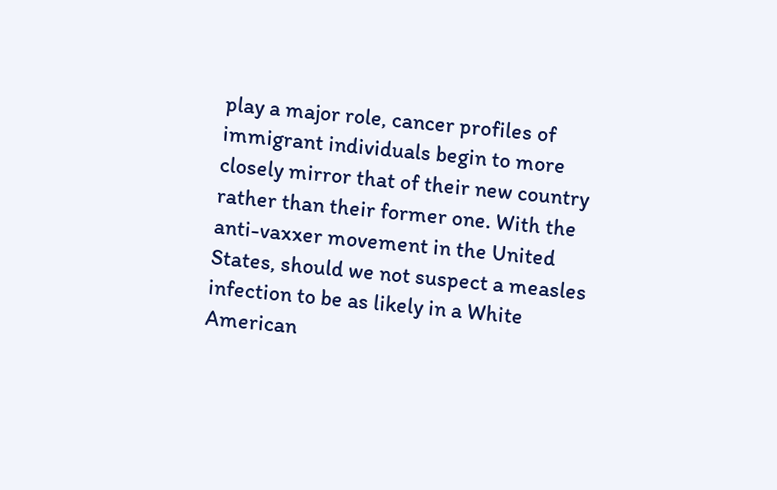play a major role, cancer profiles of immigrant individuals begin to more closely mirror that of their new country rather than their former one. With the anti-vaxxer movement in the United States, should we not suspect a measles infection to be as likely in a White American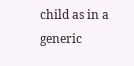child as in a generic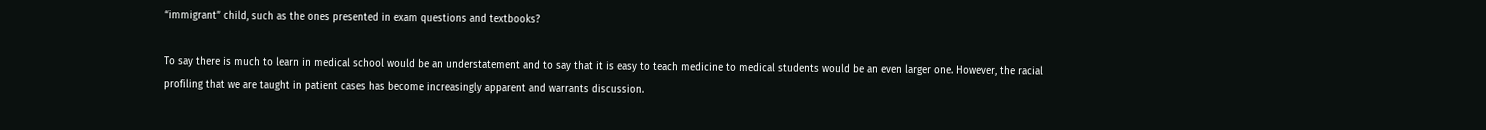“immigrant” child, such as the ones presented in exam questions and textbooks?

To say there is much to learn in medical school would be an understatement and to say that it is easy to teach medicine to medical students would be an even larger one. However, the racial profiling that we are taught in patient cases has become increasingly apparent and warrants discussion.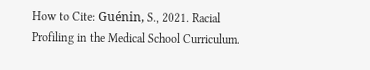How to Cite: Guénin, S., 2021. Racial Profiling in the Medical School Curriculum.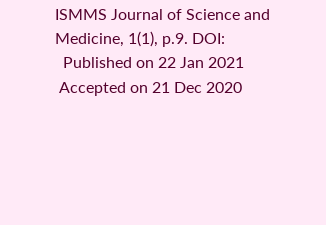ISMMS Journal of Science and Medicine, 1(1), p.9. DOI:
  Published on 22 Jan 2021
 Accepted on 21 Dec 2020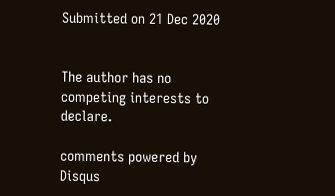Submitted on 21 Dec 2020


The author has no competing interests to declare.

comments powered by Disqus